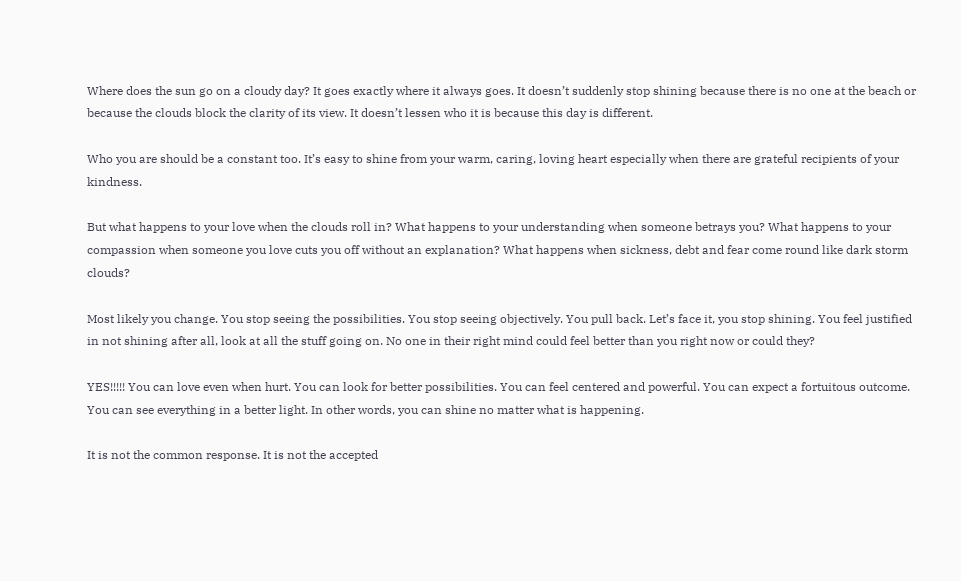Where does the sun go on a cloudy day? It goes exactly where it always goes. It doesn’t suddenly stop shining because there is no one at the beach or because the clouds block the clarity of its view. It doesn’t lessen who it is because this day is different.

Who you are should be a constant too. It’s easy to shine from your warm, caring, loving heart especially when there are grateful recipients of your kindness.

But what happens to your love when the clouds roll in? What happens to your understanding when someone betrays you? What happens to your compassion when someone you love cuts you off without an explanation? What happens when sickness, debt and fear come round like dark storm clouds?

Most likely you change. You stop seeing the possibilities. You stop seeing objectively. You pull back. Let’s face it, you stop shining. You feel justified in not shining after all, look at all the stuff going on. No one in their right mind could feel better than you right now or could they?

YES!!!!! You can love even when hurt. You can look for better possibilities. You can feel centered and powerful. You can expect a fortuitous outcome. You can see everything in a better light. In other words, you can shine no matter what is happening.

It is not the common response. It is not the accepted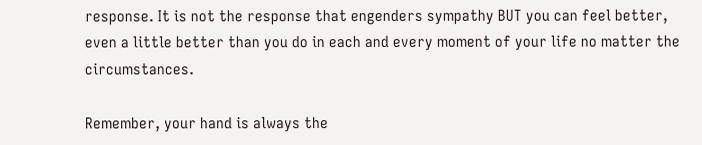response. It is not the response that engenders sympathy BUT you can feel better, even a little better than you do in each and every moment of your life no matter the circumstances.

Remember, your hand is always the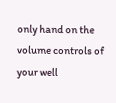only hand on the volume controls of your well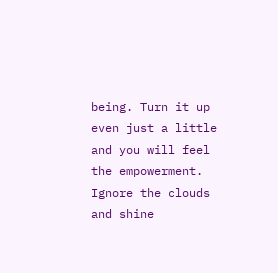being. Turn it up even just a little and you will feel the empowerment. Ignore the clouds and shine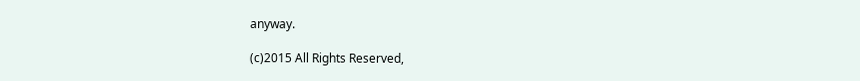anyway.

(c)2015 All Rights Reserved,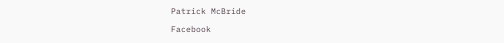Patrick McBride

Facebook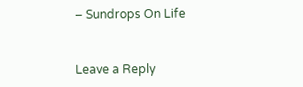– Sundrops On Life


Leave a Reply